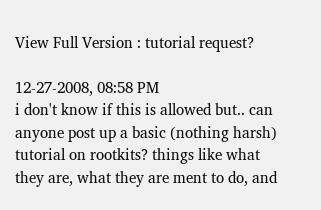View Full Version : tutorial request?

12-27-2008, 08:58 PM
i don't know if this is allowed but.. can anyone post up a basic (nothing harsh) tutorial on rootkits? things like what they are, what they are ment to do, and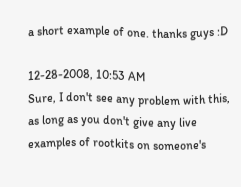a short example of one. thanks guys :D

12-28-2008, 10:53 AM
Sure, I don't see any problem with this, as long as you don't give any live examples of rootkits on someone's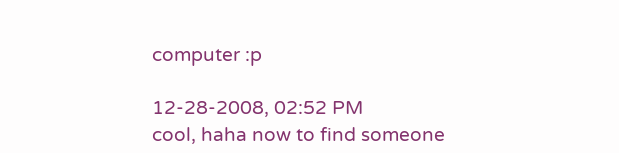computer :p

12-28-2008, 02:52 PM
cool, haha now to find someone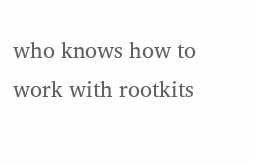who knows how to work with rootkits